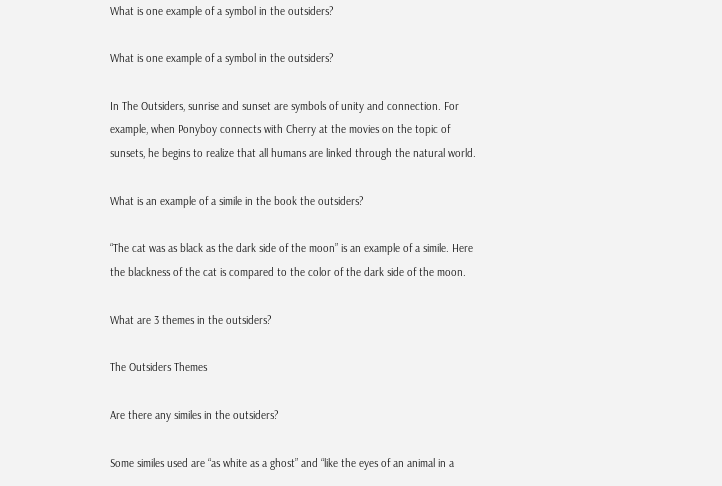What is one example of a symbol in the outsiders?

What is one example of a symbol in the outsiders?

In The Outsiders, sunrise and sunset are symbols of unity and connection. For example, when Ponyboy connects with Cherry at the movies on the topic of sunsets, he begins to realize that all humans are linked through the natural world.

What is an example of a simile in the book the outsiders?

“The cat was as black as the dark side of the moon” is an example of a simile. Here the blackness of the cat is compared to the color of the dark side of the moon.

What are 3 themes in the outsiders?

The Outsiders Themes

Are there any similes in the outsiders?

Some similes used are “as white as a ghost” and “like the eyes of an animal in a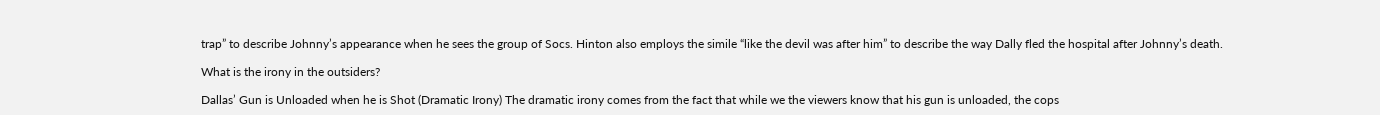trap” to describe Johnny’s appearance when he sees the group of Socs. Hinton also employs the simile “like the devil was after him” to describe the way Dally fled the hospital after Johnny’s death.

What is the irony in the outsiders?

Dallas’ Gun is Unloaded when he is Shot (Dramatic Irony) The dramatic irony comes from the fact that while we the viewers know that his gun is unloaded, the cops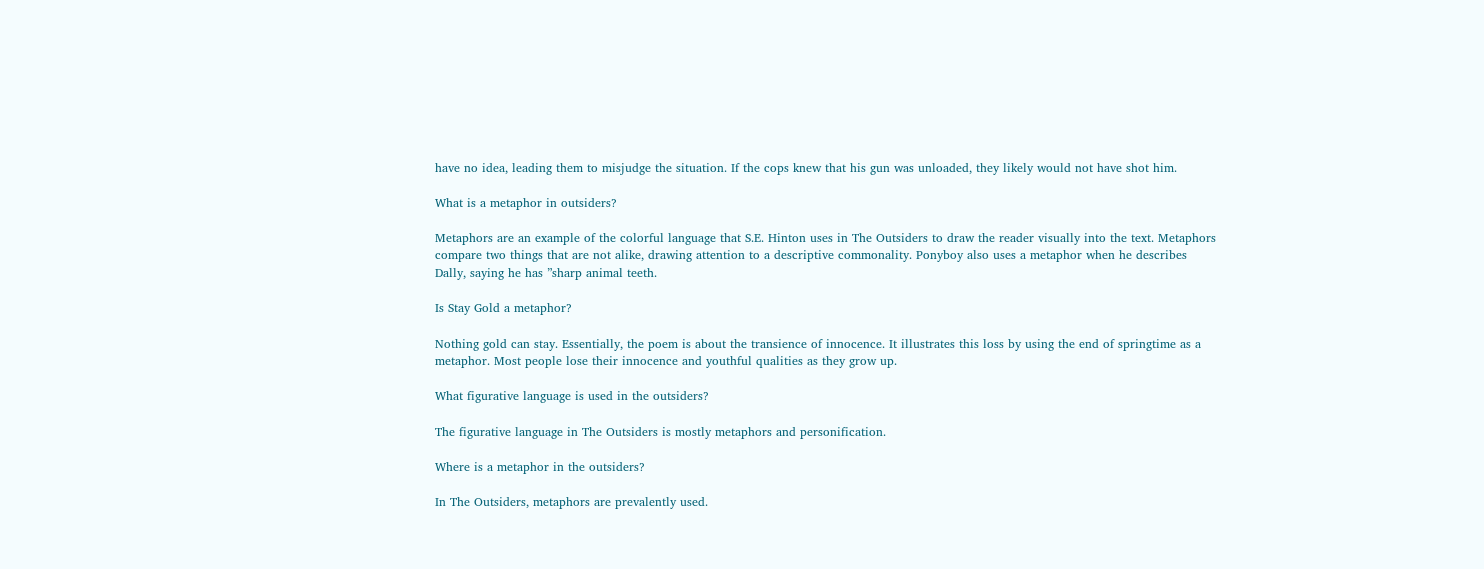have no idea, leading them to misjudge the situation. If the cops knew that his gun was unloaded, they likely would not have shot him.

What is a metaphor in outsiders?

Metaphors are an example of the colorful language that S.E. Hinton uses in The Outsiders to draw the reader visually into the text. Metaphors compare two things that are not alike, drawing attention to a descriptive commonality. Ponyboy also uses a metaphor when he describes Dally, saying he has ”sharp animal teeth.

Is Stay Gold a metaphor?

Nothing gold can stay. Essentially, the poem is about the transience of innocence. It illustrates this loss by using the end of springtime as a metaphor. Most people lose their innocence and youthful qualities as they grow up.

What figurative language is used in the outsiders?

The figurative language in The Outsiders is mostly metaphors and personification.

Where is a metaphor in the outsiders?

In The Outsiders, metaphors are prevalently used.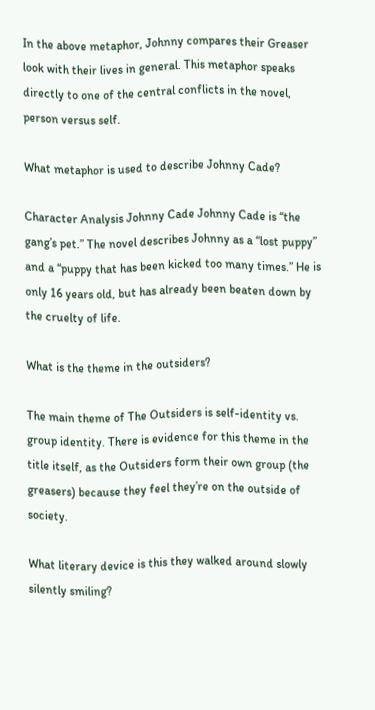In the above metaphor, Johnny compares their Greaser look with their lives in general. This metaphor speaks directly to one of the central conflicts in the novel, person versus self.

What metaphor is used to describe Johnny Cade?

Character Analysis Johnny Cade Johnny Cade is “the gang’s pet.” The novel describes Johnny as a “lost puppy” and a “puppy that has been kicked too many times.” He is only 16 years old, but has already been beaten down by the cruelty of life.

What is the theme in the outsiders?

The main theme of The Outsiders is self-identity vs. group identity. There is evidence for this theme in the title itself, as the Outsiders form their own group (the greasers) because they feel they’re on the outside of society.

What literary device is this they walked around slowly silently smiling?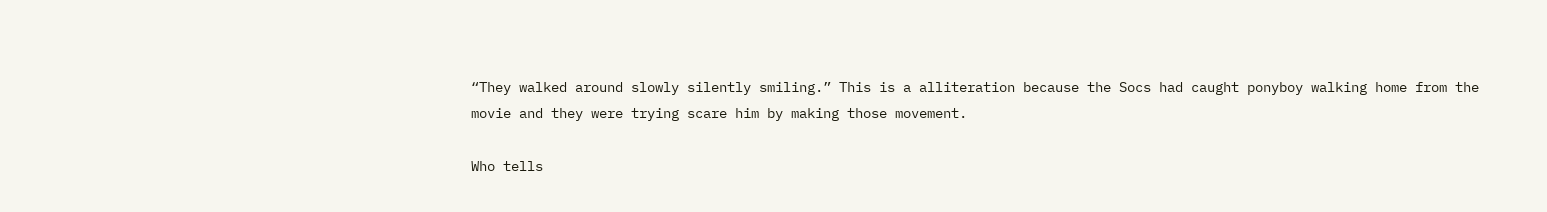“They walked around slowly silently smiling.” This is a alliteration because the Socs had caught ponyboy walking home from the movie and they were trying scare him by making those movement.

Who tells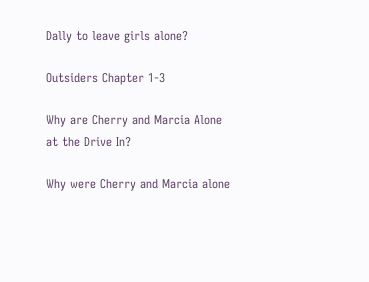Dally to leave girls alone?

Outsiders Chapter 1-3

Why are Cherry and Marcia Alone at the Drive In?

Why were Cherry and Marcia alone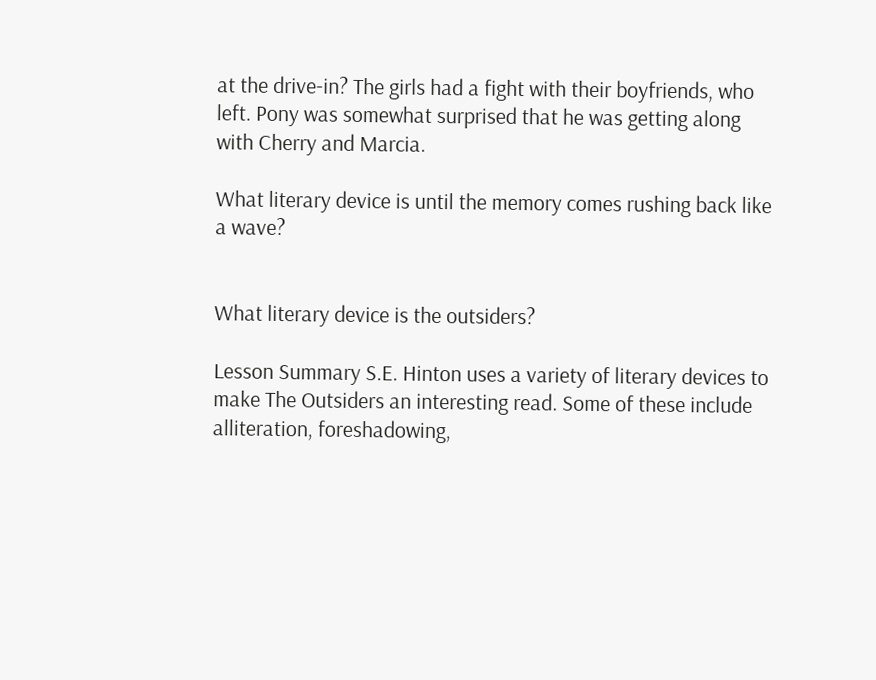at the drive-in? The girls had a fight with their boyfriends, who left. Pony was somewhat surprised that he was getting along with Cherry and Marcia.

What literary device is until the memory comes rushing back like a wave?


What literary device is the outsiders?

Lesson Summary S.E. Hinton uses a variety of literary devices to make The Outsiders an interesting read. Some of these include alliteration, foreshadowing,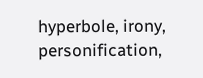hyperbole, irony, personification,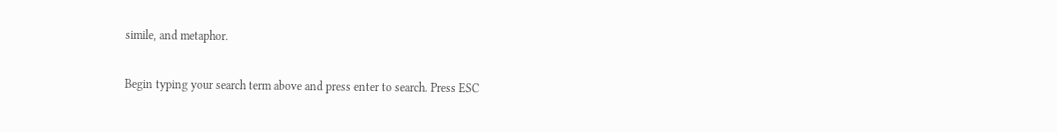simile, and metaphor.

Begin typing your search term above and press enter to search. Press ESC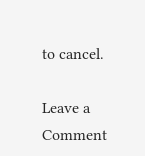to cancel.

Leave a Comment